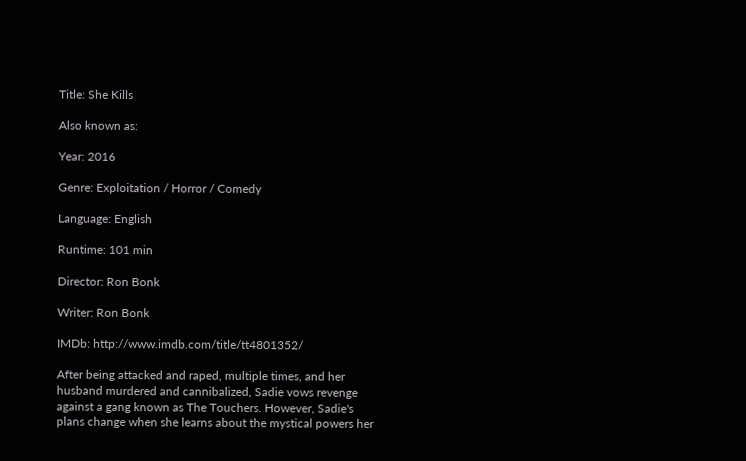Title: She Kills

Also known as:

Year: 2016

Genre: Exploitation / Horror / Comedy

Language: English

Runtime: 101 min

Director: Ron Bonk

Writer: Ron Bonk

IMDb: http://www.imdb.com/title/tt4801352/

After being attacked and raped, multiple times, and her husband murdered and cannibalized, Sadie vows revenge against a gang known as The Touchers. However, Sadie's plans change when she learns about the mystical powers her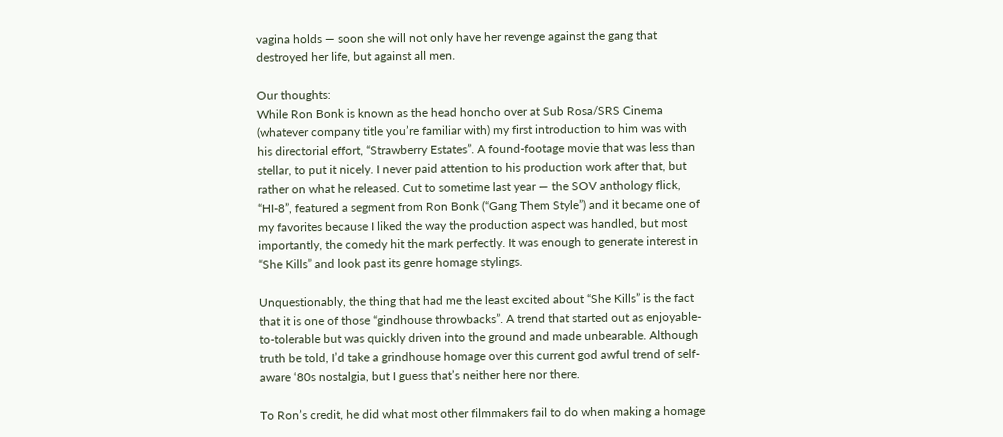vagina holds — soon she will not only have her revenge against the gang that destroyed her life, but against all men.

Our thoughts:
While Ron Bonk is known as the head honcho over at Sub Rosa/SRS Cinema (whatever company title you’re familiar with) my first introduction to him was with his directorial effort, “Strawberry Estates”. A found-footage movie that was less than stellar, to put it nicely. I never paid attention to his production work after that, but rather on what he released. Cut to sometime last year — the SOV anthology flick, “HI-8”, featured a segment from Ron Bonk (“Gang Them Style”) and it became one of my favorites because I liked the way the production aspect was handled, but most importantly, the comedy hit the mark perfectly. It was enough to generate interest in “She Kills” and look past its genre homage stylings.

Unquestionably, the thing that had me the least excited about “She Kills” is the fact that it is one of those “gindhouse throwbacks”. A trend that started out as enjoyable-to-tolerable but was quickly driven into the ground and made unbearable. Although truth be told, I’d take a grindhouse homage over this current god awful trend of self-aware ‘80s nostalgia, but I guess that’s neither here nor there.

To Ron’s credit, he did what most other filmmakers fail to do when making a homage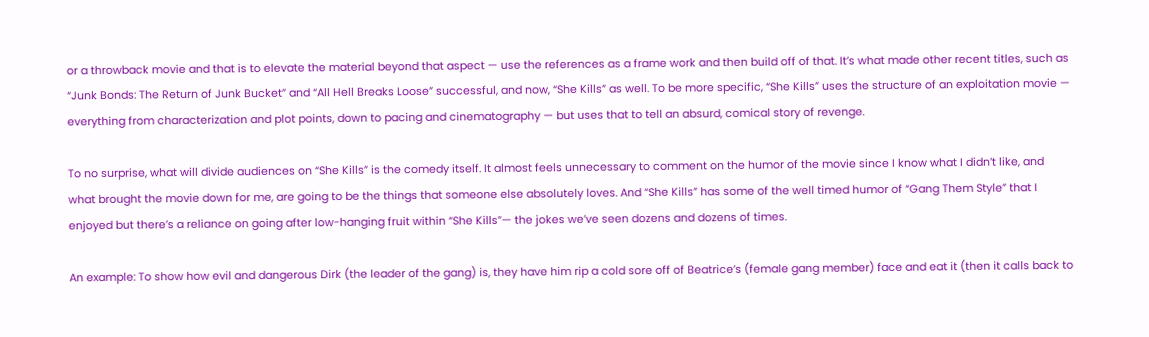or a throwback movie and that is to elevate the material beyond that aspect — use the references as a frame work and then build off of that. It’s what made other recent titles, such as “Junk Bonds: The Return of Junk Bucket” and “All Hell Breaks Loose” successful, and now, “She Kills” as well. To be more specific, “She Kills” uses the structure of an exploitation movie — everything from characterization and plot points, down to pacing and cinematography — but uses that to tell an absurd, comical story of revenge.

To no surprise, what will divide audiences on “She Kills” is the comedy itself. It almost feels unnecessary to comment on the humor of the movie since I know what I didn’t like, and what brought the movie down for me, are going to be the things that someone else absolutely loves. And “She Kills” has some of the well timed humor of “Gang Them Style” that I enjoyed but there’s a reliance on going after low-hanging fruit within “She Kills”— the jokes we’ve seen dozens and dozens of times.

An example: To show how evil and dangerous Dirk (the leader of the gang) is, they have him rip a cold sore off of Beatrice’s (female gang member) face and eat it (then it calls back to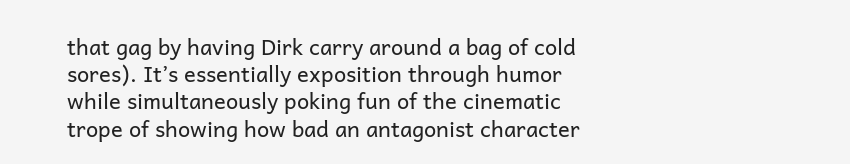that gag by having Dirk carry around a bag of cold sores). It’s essentially exposition through humor while simultaneously poking fun of the cinematic trope of showing how bad an antagonist character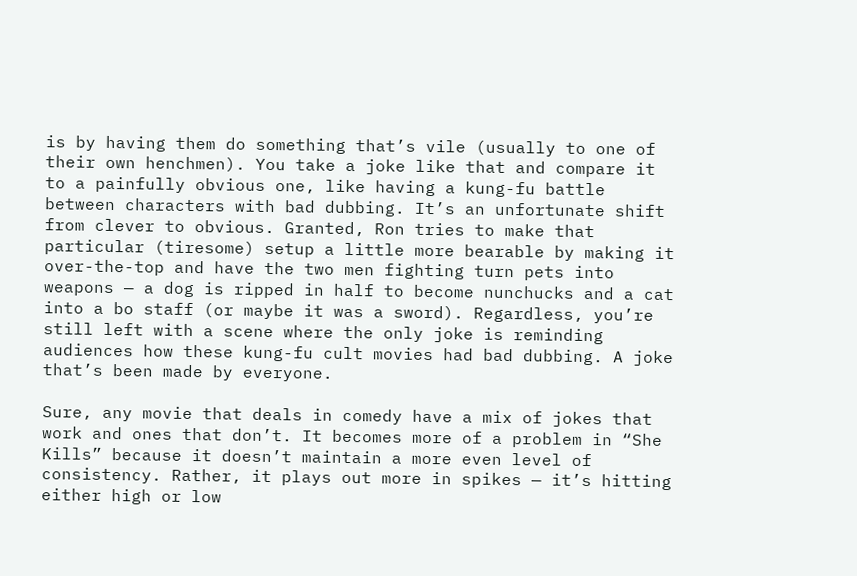is by having them do something that’s vile (usually to one of their own henchmen). You take a joke like that and compare it to a painfully obvious one, like having a kung-fu battle between characters with bad dubbing. It’s an unfortunate shift from clever to obvious. Granted, Ron tries to make that particular (tiresome) setup a little more bearable by making it over-the-top and have the two men fighting turn pets into weapons — a dog is ripped in half to become nunchucks and a cat into a bo staff (or maybe it was a sword). Regardless, you’re still left with a scene where the only joke is reminding audiences how these kung-fu cult movies had bad dubbing. A joke that’s been made by everyone.

Sure, any movie that deals in comedy have a mix of jokes that work and ones that don’t. It becomes more of a problem in “She Kills” because it doesn’t maintain a more even level of consistency. Rather, it plays out more in spikes — it’s hitting either high or low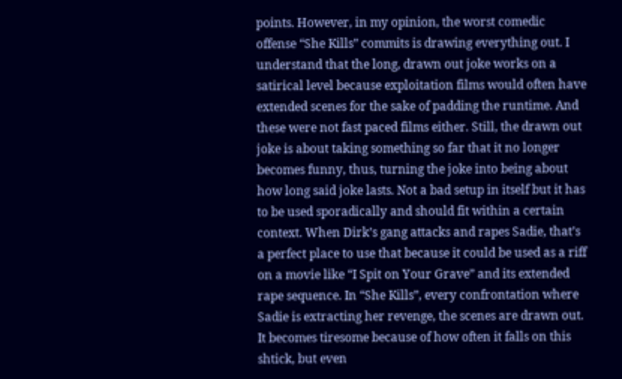points. However, in my opinion, the worst comedic offense “She Kills” commits is drawing everything out. I understand that the long, drawn out joke works on a satirical level because exploitation films would often have extended scenes for the sake of padding the runtime. And these were not fast paced films either. Still, the drawn out joke is about taking something so far that it no longer becomes funny, thus, turning the joke into being about how long said joke lasts. Not a bad setup in itself but it has to be used sporadically and should fit within a certain context. When Dirk’s gang attacks and rapes Sadie, that’s a perfect place to use that because it could be used as a riff on a movie like “I Spit on Your Grave” and its extended rape sequence. In “She Kills”, every confrontation where Sadie is extracting her revenge, the scenes are drawn out. It becomes tiresome because of how often it falls on this shtick, but even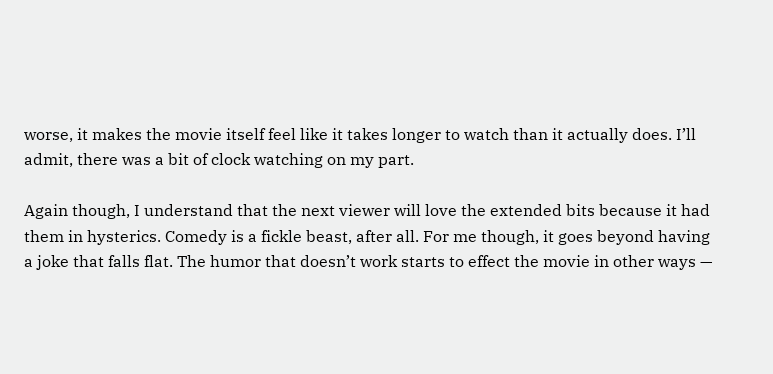worse, it makes the movie itself feel like it takes longer to watch than it actually does. I’ll admit, there was a bit of clock watching on my part.

Again though, I understand that the next viewer will love the extended bits because it had them in hysterics. Comedy is a fickle beast, after all. For me though, it goes beyond having a joke that falls flat. The humor that doesn’t work starts to effect the movie in other ways —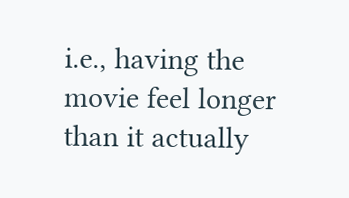i.e., having the movie feel longer than it actually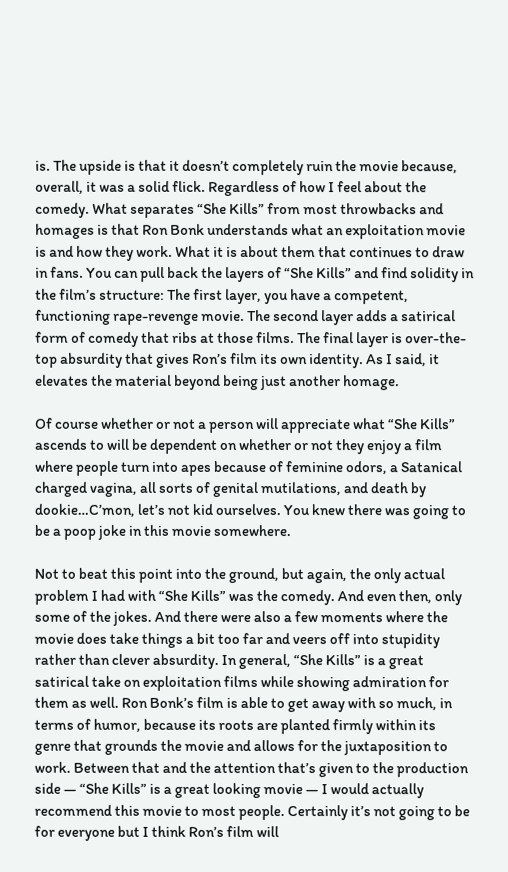is. The upside is that it doesn’t completely ruin the movie because, overall, it was a solid flick. Regardless of how I feel about the comedy. What separates “She Kills” from most throwbacks and homages is that Ron Bonk understands what an exploitation movie is and how they work. What it is about them that continues to draw in fans. You can pull back the layers of “She Kills” and find solidity in the film’s structure: The first layer, you have a competent, functioning rape-revenge movie. The second layer adds a satirical form of comedy that ribs at those films. The final layer is over-the-top absurdity that gives Ron’s film its own identity. As I said, it elevates the material beyond being just another homage.

Of course whether or not a person will appreciate what “She Kills” ascends to will be dependent on whether or not they enjoy a film where people turn into apes because of feminine odors, a Satanical charged vagina, all sorts of genital mutilations, and death by dookie…C’mon, let’s not kid ourselves. You knew there was going to be a poop joke in this movie somewhere.

Not to beat this point into the ground, but again, the only actual problem I had with “She Kills” was the comedy. And even then, only some of the jokes. And there were also a few moments where the movie does take things a bit too far and veers off into stupidity rather than clever absurdity. In general, “She Kills” is a great satirical take on exploitation films while showing admiration for them as well. Ron Bonk’s film is able to get away with so much, in terms of humor, because its roots are planted firmly within its genre that grounds the movie and allows for the juxtaposition to work. Between that and the attention that’s given to the production side — “She Kills” is a great looking movie — I would actually recommend this movie to most people. Certainly it’s not going to be for everyone but I think Ron’s film will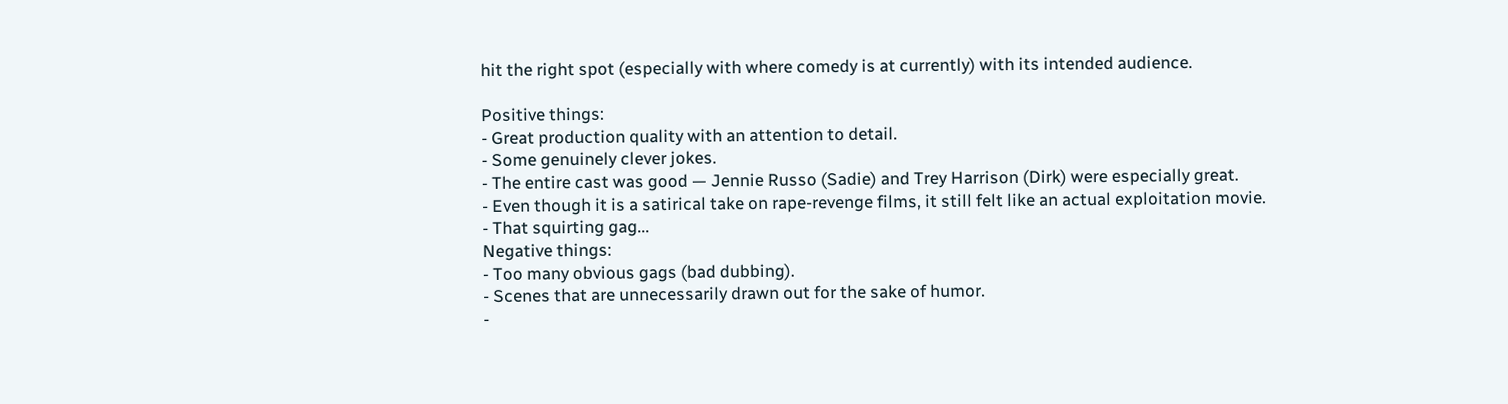hit the right spot (especially with where comedy is at currently) with its intended audience.

Positive things:
- Great production quality with an attention to detail.
- Some genuinely clever jokes.
- The entire cast was good — Jennie Russo (Sadie) and Trey Harrison (Dirk) were especially great.
- Even though it is a satirical take on rape-revenge films, it still felt like an actual exploitation movie.
- That squirting gag...
Negative things:
- Too many obvious gags (bad dubbing).
- Scenes that are unnecessarily drawn out for the sake of humor.
-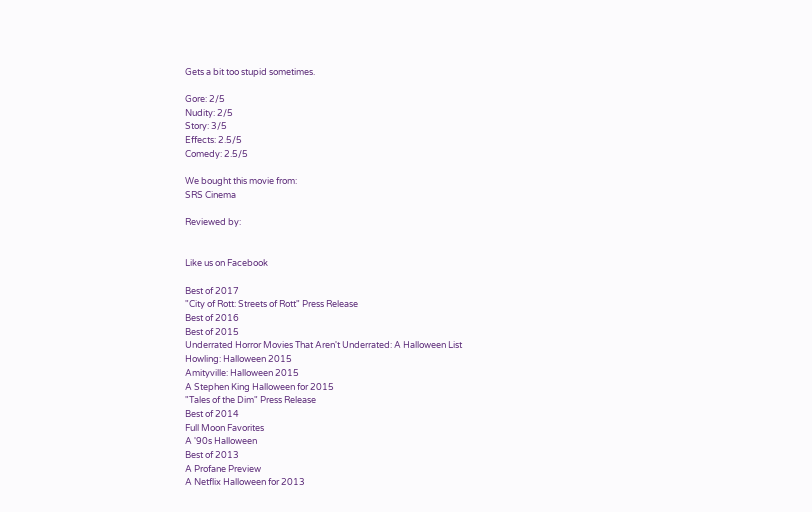Gets a bit too stupid sometimes.

Gore: 2/5
Nudity: 2/5
Story: 3/5
Effects: 2.5/5
Comedy: 2.5/5

We bought this movie from:
SRS Cinema

Reviewed by:


Like us on Facebook

Best of 2017
"City of Rott: Streets of Rott" Press Release
Best of 2016
Best of 2015
Underrated Horror Movies That Aren't Underrated: A Halloween List
Howling: Halloween 2015
Amityville: Halloween 2015
A Stephen King Halloween for 2015
"Tales of the Dim" Press Release
Best of 2014
Full Moon Favorites
A '90s Halloween
Best of 2013
A Profane Preview
A Netflix Halloween for 2013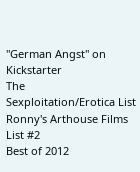"German Angst" on Kickstarter
The Sexploitation/Erotica List
Ronny's Arthouse Films List #2
Best of 2012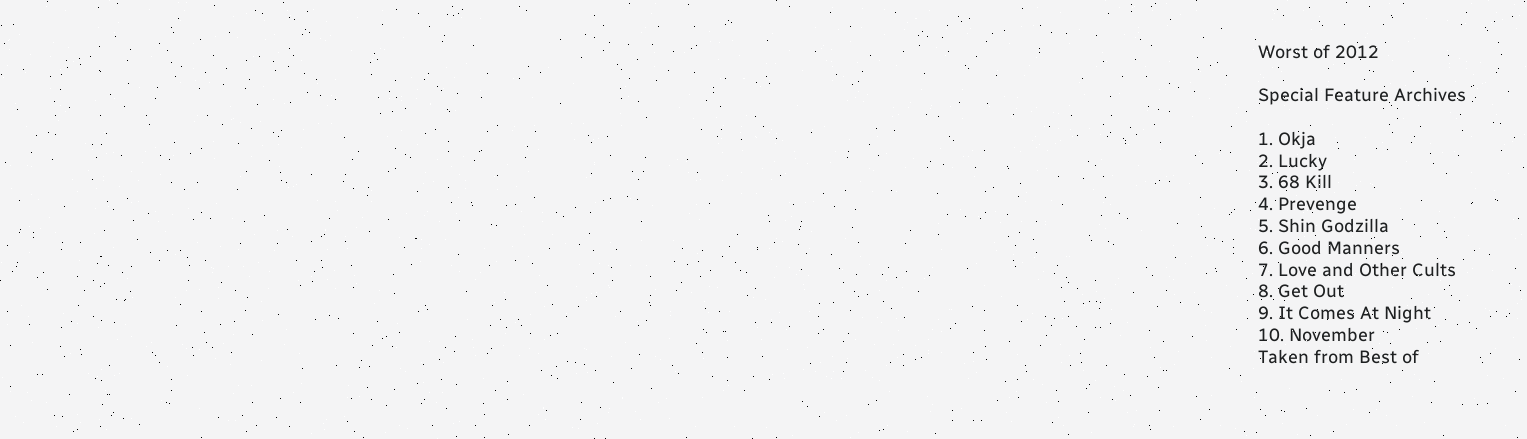Worst of 2012

Special Feature Archives

1. Okja
2. Lucky
3. 68 Kill
4. Prevenge
5. Shin Godzilla
6. Good Manners
7. Love and Other Cults
8. Get Out
9. It Comes At Night
10. November
Taken from Best of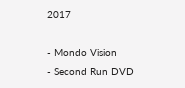2017

- Mondo Vision
- Second Run DVD